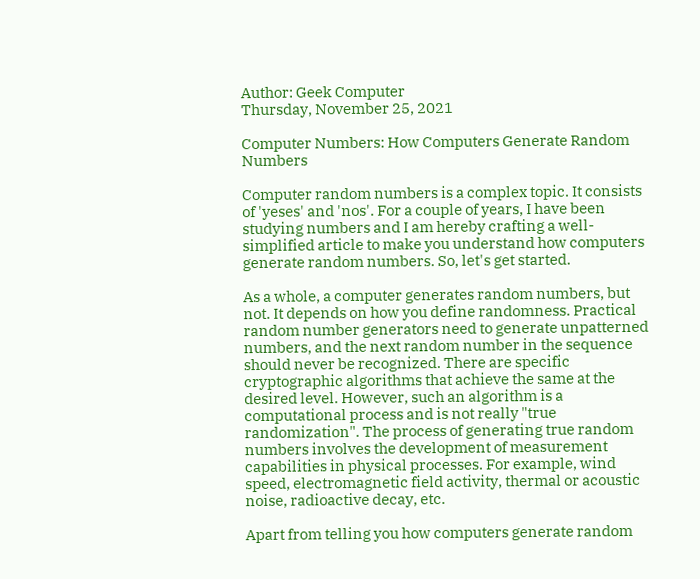Author: Geek Computer
Thursday, November 25, 2021

Computer Numbers: How Computers Generate Random Numbers

Computer random numbers is a complex topic. It consists of 'yeses' and 'nos'. For a couple of years, I have been studying numbers and I am hereby crafting a well-simplified article to make you understand how computers generate random numbers. So, let's get started.

As a whole, a computer generates random numbers, but not. It depends on how you define randomness. Practical random number generators need to generate unpatterned numbers, and the next random number in the sequence should never be recognized. There are specific cryptographic algorithms that achieve the same at the desired level. However, such an algorithm is a computational process and is not really "true randomization". The process of generating true random numbers involves the development of measurement capabilities in physical processes. For example, wind speed, electromagnetic field activity, thermal or acoustic noise, radioactive decay, etc.

Apart from telling you how computers generate random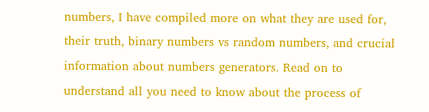numbers, I have compiled more on what they are used for, their truth, binary numbers vs random numbers, and crucial information about numbers generators. Read on to understand all you need to know about the process of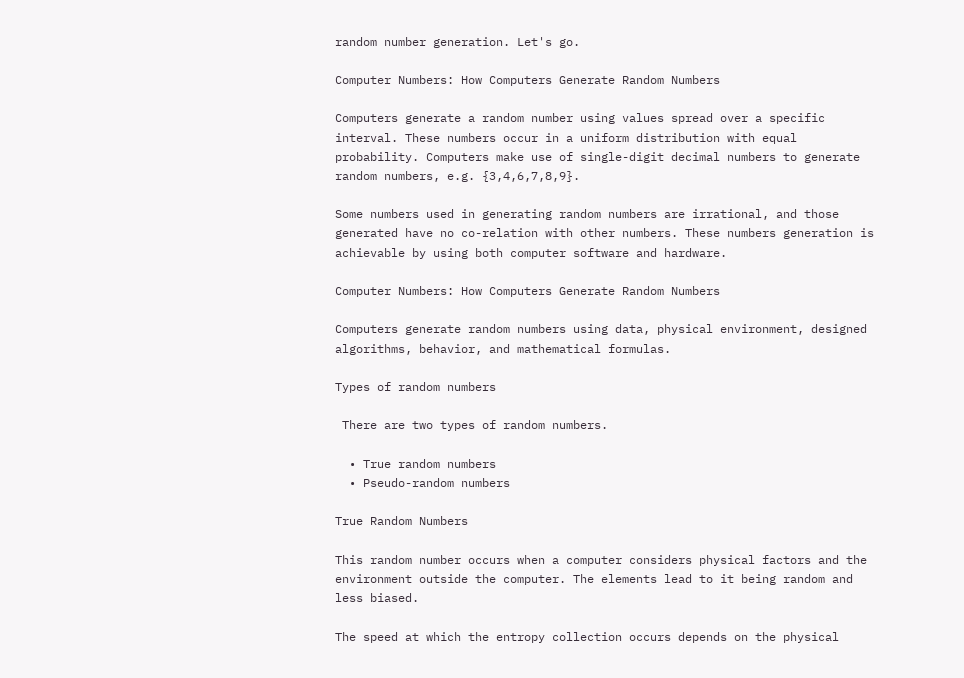random number generation. Let's go.

Computer Numbers: How Computers Generate Random Numbers

Computers generate a random number using values spread over a specific interval. These numbers occur in a uniform distribution with equal probability. Computers make use of single-digit decimal numbers to generate random numbers, e.g. {3,4,6,7,8,9}.

Some numbers used in generating random numbers are irrational, and those generated have no co-relation with other numbers. These numbers generation is achievable by using both computer software and hardware.

Computer Numbers: How Computers Generate Random Numbers

Computers generate random numbers using data, physical environment, designed algorithms, behavior, and mathematical formulas.

Types of random numbers

 There are two types of random numbers.

  • True random numbers
  • Pseudo-random numbers

True Random Numbers

This random number occurs when a computer considers physical factors and the environment outside the computer. The elements lead to it being random and less biased.

The speed at which the entropy collection occurs depends on the physical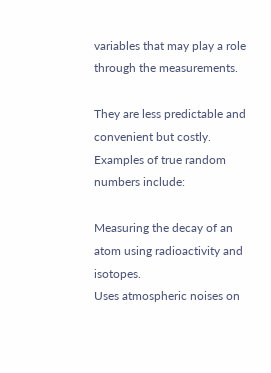variables that may play a role through the measurements.

They are less predictable and convenient but costly. Examples of true random numbers include:

Measuring the decay of an atom using radioactivity and isotopes.
Uses atmospheric noises on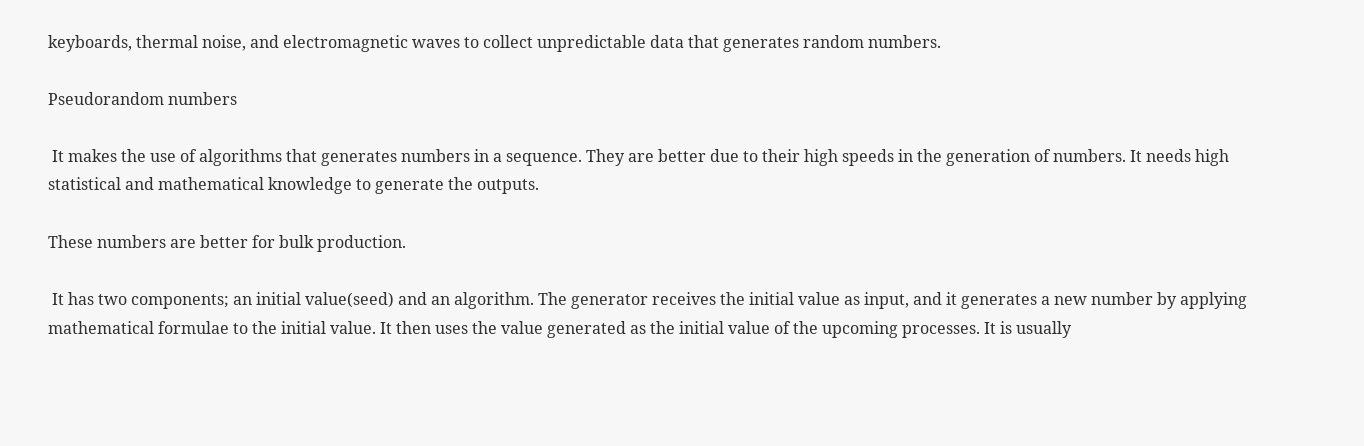keyboards, thermal noise, and electromagnetic waves to collect unpredictable data that generates random numbers.

Pseudorandom numbers

 It makes the use of algorithms that generates numbers in a sequence. They are better due to their high speeds in the generation of numbers. It needs high statistical and mathematical knowledge to generate the outputs.

These numbers are better for bulk production.

 It has two components; an initial value(seed) and an algorithm. The generator receives the initial value as input, and it generates a new number by applying mathematical formulae to the initial value. It then uses the value generated as the initial value of the upcoming processes. It is usually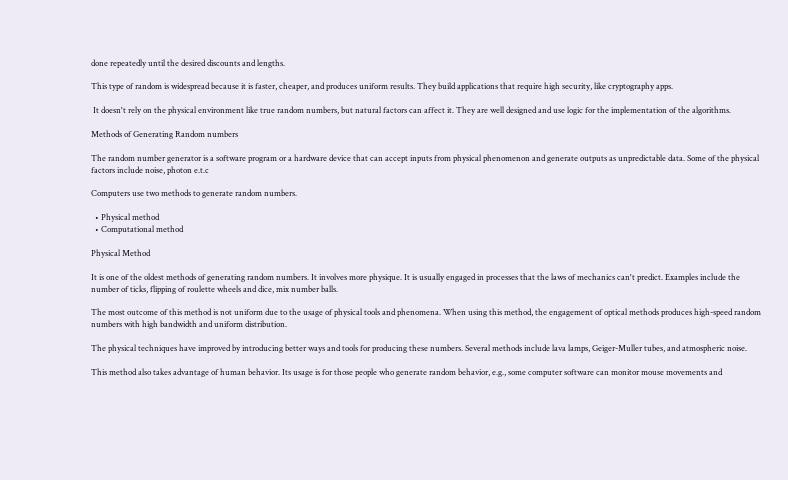done repeatedly until the desired discounts and lengths.

This type of random is widespread because it is faster, cheaper, and produces uniform results. They build applications that require high security, like cryptography apps.

 It doesn't rely on the physical environment like true random numbers, but natural factors can affect it. They are well designed and use logic for the implementation of the algorithms.

Methods of Generating Random numbers

The random number generator is a software program or a hardware device that can accept inputs from physical phenomenon and generate outputs as unpredictable data. Some of the physical factors include noise, photon e.t.c

Computers use two methods to generate random numbers.

  • Physical method
  • Computational method

Physical Method

It is one of the oldest methods of generating random numbers. It involves more physique. It is usually engaged in processes that the laws of mechanics can't predict. Examples include the number of ticks, flipping of roulette wheels and dice, mix number balls.

The most outcome of this method is not uniform due to the usage of physical tools and phenomena. When using this method, the engagement of optical methods produces high-speed random numbers with high bandwidth and uniform distribution.

The physical techniques have improved by introducing better ways and tools for producing these numbers. Several methods include lava lamps, Geiger-Muller tubes, and atmospheric noise.

This method also takes advantage of human behavior. Its usage is for those people who generate random behavior, e.g., some computer software can monitor mouse movements and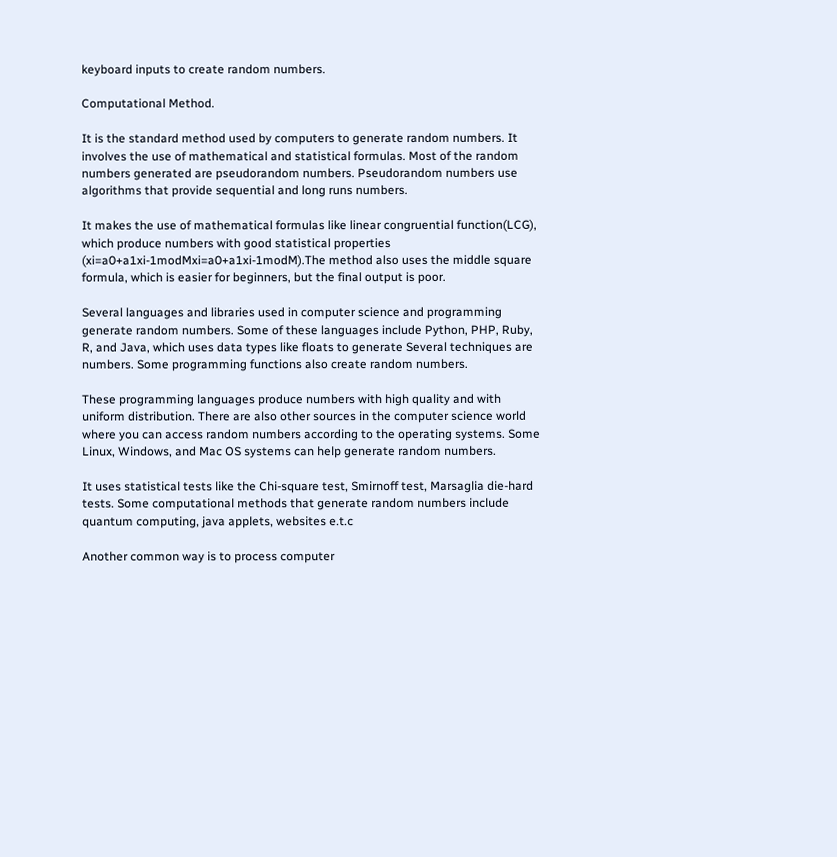keyboard inputs to create random numbers.

Computational Method.

It is the standard method used by computers to generate random numbers. It involves the use of mathematical and statistical formulas. Most of the random numbers generated are pseudorandom numbers. Pseudorandom numbers use algorithms that provide sequential and long runs numbers.

It makes the use of mathematical formulas like linear congruential function(LCG), which produce numbers with good statistical properties (xi=a0+a1xi-1modMxi=a0+a1xi-1modM).The method also uses the middle square formula, which is easier for beginners, but the final output is poor.

Several languages and libraries used in computer science and programming generate random numbers. Some of these languages include Python, PHP, Ruby, R, and Java, which uses data types like floats to generate Several techniques are numbers. Some programming functions also create random numbers.

These programming languages produce numbers with high quality and with uniform distribution. There are also other sources in the computer science world where you can access random numbers according to the operating systems. Some Linux, Windows, and Mac OS systems can help generate random numbers.

It uses statistical tests like the Chi-square test, Smirnoff test, Marsaglia die-hard tests. Some computational methods that generate random numbers include quantum computing, java applets, websites e.t.c

Another common way is to process computer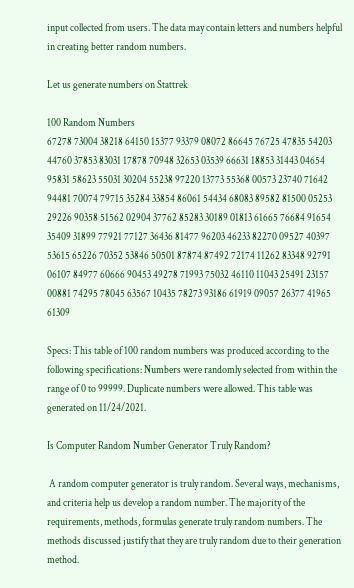input collected from users. The data may contain letters and numbers helpful in creating better random numbers.

Let us generate numbers on Stattrek

100 Random Numbers
67278 73004 38218 64150 15377 93379 08072 86645 76725 47835 54203 44760 37853 83031 17878 70948 32653 03539 66631 18853 31443 04654 95831 58623 55031 30204 55238 97220 13773 55368 00573 23740 71642 94481 70074 79715 35284 33854 86061 54434 68083 89582 81500 05253 29226 90358 51562 02904 37762 85283 30189 01813 61665 76684 91654 35409 31899 77921 77127 36436 81477 96203 46233 82270 09527 40397 53615 65226 70352 53846 50501 87874 87492 72174 11262 83348 92791 06107 84977 60666 90453 49278 71993 75032 46110 11043 25491 23157 00881 74295 78045 63567 10435 78273 93186 61919 09057 26377 41965 61309

Specs: This table of 100 random numbers was produced according to the following specifications: Numbers were randomly selected from within the range of 0 to 99999. Duplicate numbers were allowed. This table was generated on 11/24/2021.

Is Computer Random Number Generator Truly Random?

 A random computer generator is truly random. Several ways, mechanisms, and criteria help us develop a random number. The majority of the requirements, methods, formulas generate truly random numbers. The methods discussed justify that they are truly random due to their generation method.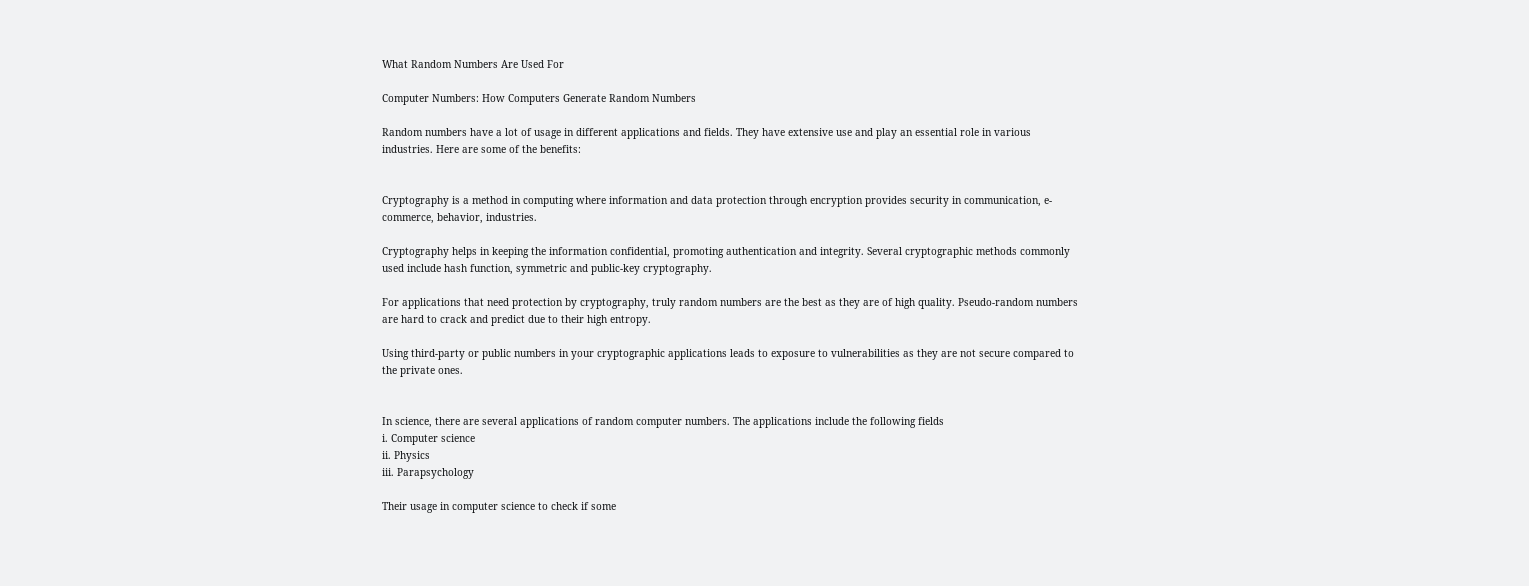What Random Numbers Are Used For

Computer Numbers: How Computers Generate Random Numbers

Random numbers have a lot of usage in different applications and fields. They have extensive use and play an essential role in various industries. Here are some of the benefits:


Cryptography is a method in computing where information and data protection through encryption provides security in communication, e-commerce, behavior, industries.

Cryptography helps in keeping the information confidential, promoting authentication and integrity. Several cryptographic methods commonly used include hash function, symmetric and public-key cryptography.

For applications that need protection by cryptography, truly random numbers are the best as they are of high quality. Pseudo-random numbers are hard to crack and predict due to their high entropy.

Using third-party or public numbers in your cryptographic applications leads to exposure to vulnerabilities as they are not secure compared to the private ones.


In science, there are several applications of random computer numbers. The applications include the following fields
i. Computer science
ii. Physics
iii. Parapsychology

Their usage in computer science to check if some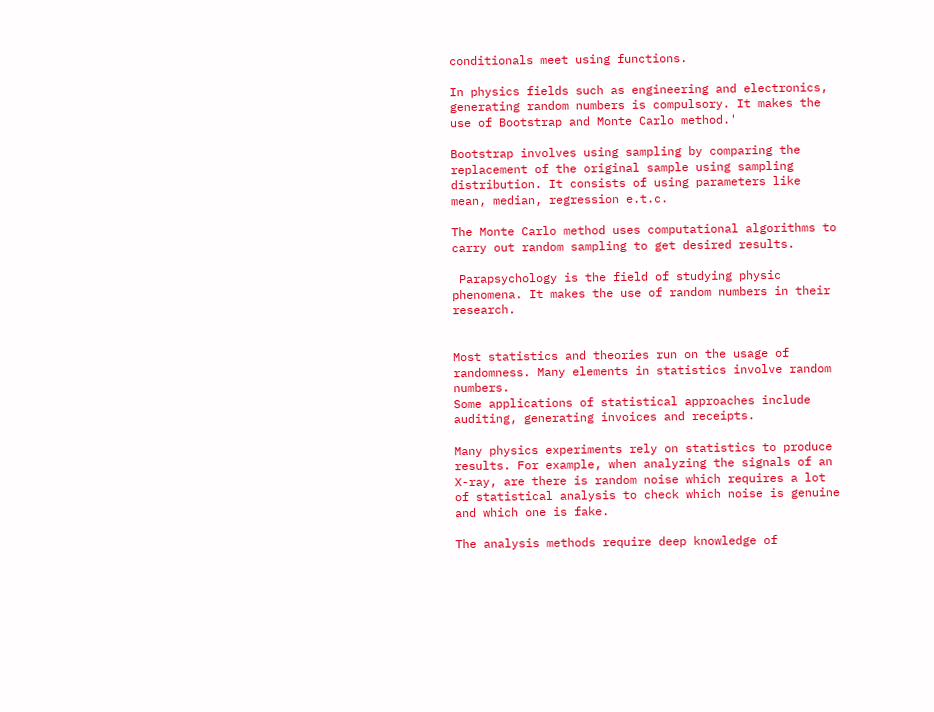conditionals meet using functions.

In physics fields such as engineering and electronics, generating random numbers is compulsory. It makes the use of Bootstrap and Monte Carlo method.'

Bootstrap involves using sampling by comparing the replacement of the original sample using sampling distribution. It consists of using parameters like mean, median, regression e.t.c.

The Monte Carlo method uses computational algorithms to carry out random sampling to get desired results.

 Parapsychology is the field of studying physic phenomena. It makes the use of random numbers in their research.


Most statistics and theories run on the usage of randomness. Many elements in statistics involve random numbers.
Some applications of statistical approaches include auditing, generating invoices and receipts.

Many physics experiments rely on statistics to produce results. For example, when analyzing the signals of an X-ray, are there is random noise which requires a lot of statistical analysis to check which noise is genuine and which one is fake.

The analysis methods require deep knowledge of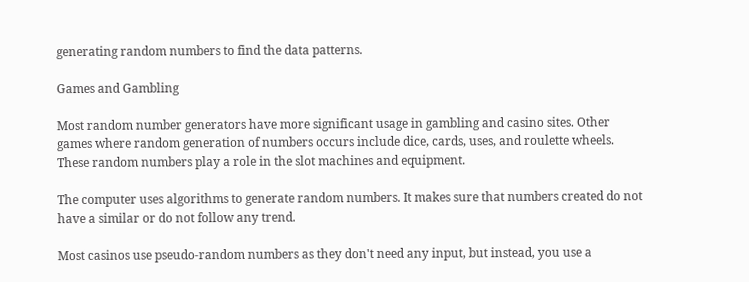generating random numbers to find the data patterns.

Games and Gambling

Most random number generators have more significant usage in gambling and casino sites. Other games where random generation of numbers occurs include dice, cards, uses, and roulette wheels. These random numbers play a role in the slot machines and equipment.

The computer uses algorithms to generate random numbers. It makes sure that numbers created do not have a similar or do not follow any trend.

Most casinos use pseudo-random numbers as they don't need any input, but instead, you use a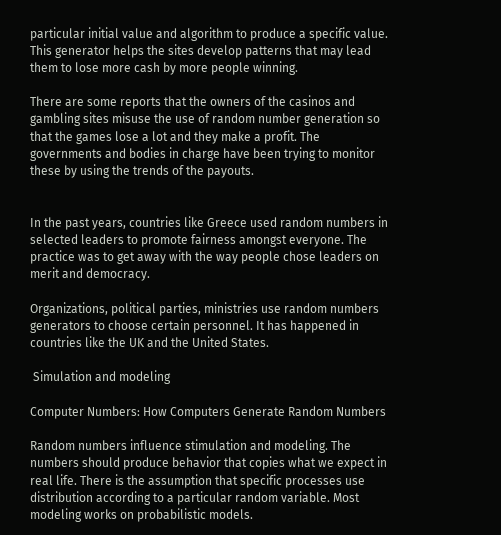particular initial value and algorithm to produce a specific value. This generator helps the sites develop patterns that may lead them to lose more cash by more people winning.

There are some reports that the owners of the casinos and gambling sites misuse the use of random number generation so that the games lose a lot and they make a profit. The governments and bodies in charge have been trying to monitor these by using the trends of the payouts.


In the past years, countries like Greece used random numbers in selected leaders to promote fairness amongst everyone. The practice was to get away with the way people chose leaders on merit and democracy.

Organizations, political parties, ministries use random numbers generators to choose certain personnel. It has happened in countries like the UK and the United States.

 Simulation and modeling

Computer Numbers: How Computers Generate Random Numbers

Random numbers influence stimulation and modeling. The numbers should produce behavior that copies what we expect in real life. There is the assumption that specific processes use distribution according to a particular random variable. Most modeling works on probabilistic models.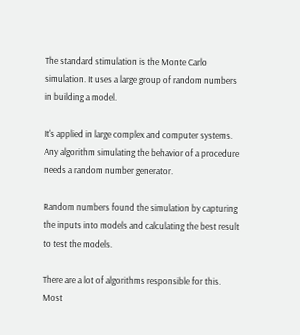The standard stimulation is the Monte Carlo simulation. It uses a large group of random numbers in building a model.

It's applied in large complex and computer systems. Any algorithm simulating the behavior of a procedure needs a random number generator.

Random numbers found the simulation by capturing the inputs into models and calculating the best result to test the models.

There are a lot of algorithms responsible for this. Most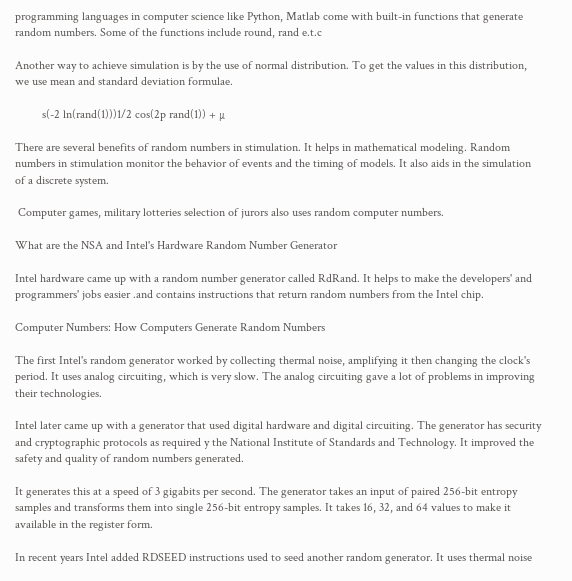programming languages in computer science like Python, Matlab come with built-in functions that generate random numbers. Some of the functions include round, rand e.t.c

Another way to achieve simulation is by the use of normal distribution. To get the values in this distribution, we use mean and standard deviation formulae.

         s(-2 ln(rand(1)))1/2 cos(2p rand(1)) + µ

There are several benefits of random numbers in stimulation. It helps in mathematical modeling. Random numbers in stimulation monitor the behavior of events and the timing of models. It also aids in the simulation of a discrete system.

 Computer games, military lotteries selection of jurors also uses random computer numbers.

What are the NSA and Intel's Hardware Random Number Generator

Intel hardware came up with a random number generator called RdRand. It helps to make the developers' and programmers' jobs easier .and contains instructions that return random numbers from the Intel chip.

Computer Numbers: How Computers Generate Random Numbers

The first Intel's random generator worked by collecting thermal noise, amplifying it then changing the clock's period. It uses analog circuiting, which is very slow. The analog circuiting gave a lot of problems in improving their technologies.

Intel later came up with a generator that used digital hardware and digital circuiting. The generator has security and cryptographic protocols as required y the National Institute of Standards and Technology. It improved the safety and quality of random numbers generated.

It generates this at a speed of 3 gigabits per second. The generator takes an input of paired 256-bit entropy samples and transforms them into single 256-bit entropy samples. It takes 16, 32, and 64 values to make it available in the register form.

In recent years Intel added RDSEED instructions used to seed another random generator. It uses thermal noise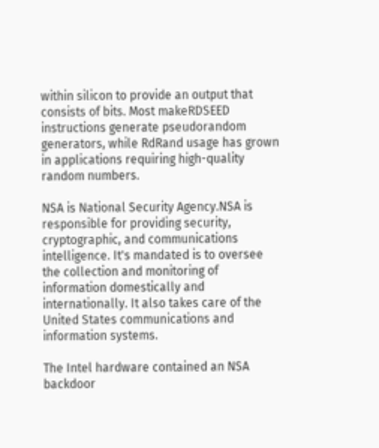within silicon to provide an output that consists of bits. Most makeRDSEED instructions generate pseudorandom generators, while RdRand usage has grown in applications requiring high-quality random numbers.

NSA is National Security Agency.NSA is responsible for providing security, cryptographic, and communications intelligence. It's mandated is to oversee the collection and monitoring of information domestically and internationally. It also takes care of the United States communications and information systems.

The Intel hardware contained an NSA backdoor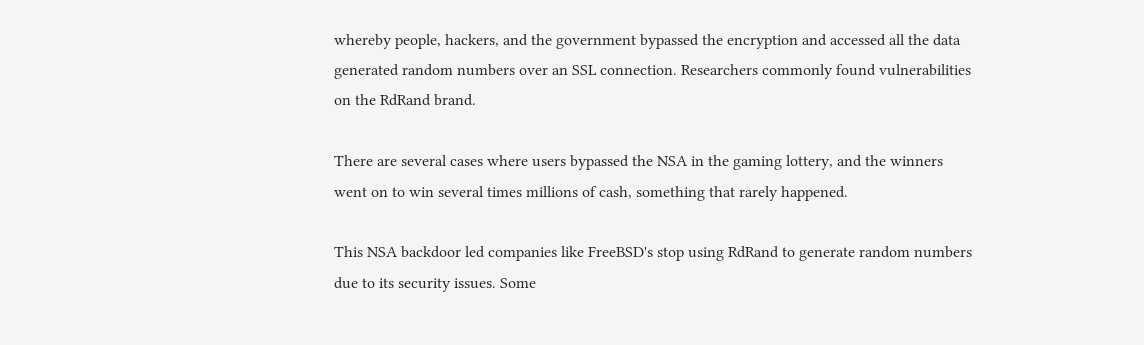whereby people, hackers, and the government bypassed the encryption and accessed all the data generated random numbers over an SSL connection. Researchers commonly found vulnerabilities on the RdRand brand.

There are several cases where users bypassed the NSA in the gaming lottery, and the winners went on to win several times millions of cash, something that rarely happened.

This NSA backdoor led companies like FreeBSD's stop using RdRand to generate random numbers due to its security issues. Some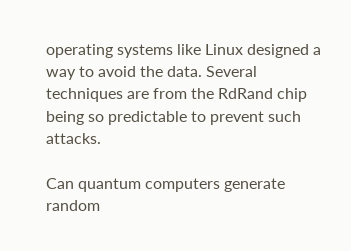operating systems like Linux designed a way to avoid the data. Several techniques are from the RdRand chip being so predictable to prevent such attacks.

Can quantum computers generate random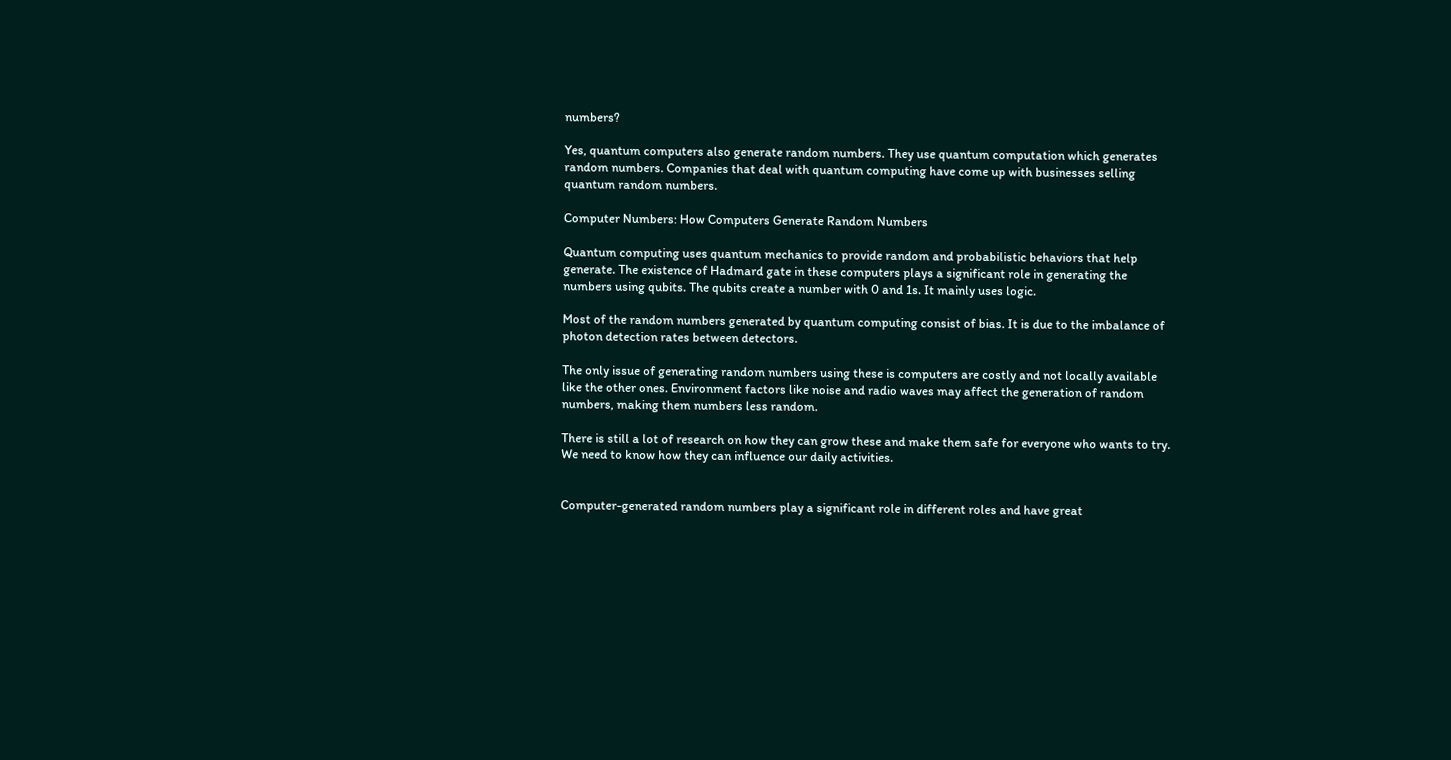numbers?

Yes, quantum computers also generate random numbers. They use quantum computation which generates random numbers. Companies that deal with quantum computing have come up with businesses selling quantum random numbers.

Computer Numbers: How Computers Generate Random Numbers

Quantum computing uses quantum mechanics to provide random and probabilistic behaviors that help generate. The existence of Hadmard gate in these computers plays a significant role in generating the numbers using qubits. The qubits create a number with 0 and 1s. It mainly uses logic.

Most of the random numbers generated by quantum computing consist of bias. It is due to the imbalance of photon detection rates between detectors.

The only issue of generating random numbers using these is computers are costly and not locally available like the other ones. Environment factors like noise and radio waves may affect the generation of random numbers, making them numbers less random.

There is still a lot of research on how they can grow these and make them safe for everyone who wants to try. We need to know how they can influence our daily activities.


Computer-generated random numbers play a significant role in different roles and have great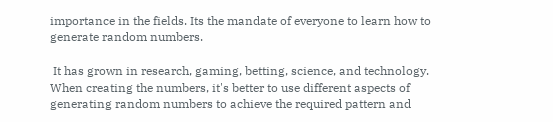importance in the fields. Its the mandate of everyone to learn how to generate random numbers.

 It has grown in research, gaming, betting, science, and technology. When creating the numbers, it's better to use different aspects of generating random numbers to achieve the required pattern and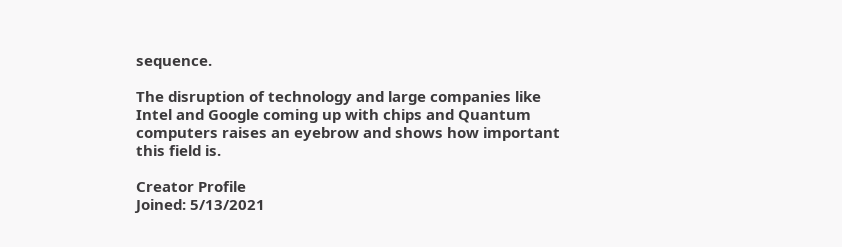sequence.

The disruption of technology and large companies like Intel and Google coming up with chips and Quantum computers raises an eyebrow and shows how important this field is.

Creator Profile
Joined: 5/13/2021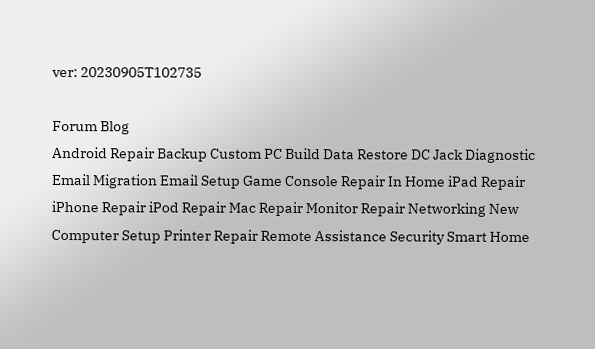ver: 20230905T102735

Forum Blog
Android Repair Backup Custom PC Build Data Restore DC Jack Diagnostic Email Migration Email Setup Game Console Repair In Home iPad Repair iPhone Repair iPod Repair Mac Repair Monitor Repair Networking New Computer Setup Printer Repair Remote Assistance Security Smart Home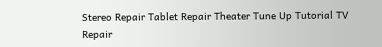Stereo Repair Tablet Repair Theater Tune Up Tutorial TV Repair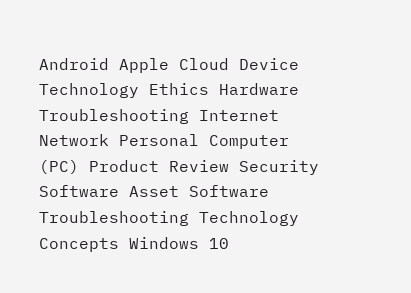Android Apple Cloud Device Technology Ethics Hardware Troubleshooting Internet Network Personal Computer (PC) Product Review Security Software Asset Software Troubleshooting Technology Concepts Windows 10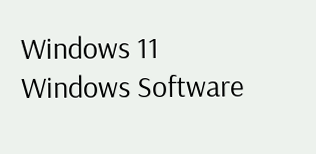Windows 11 Windows Software